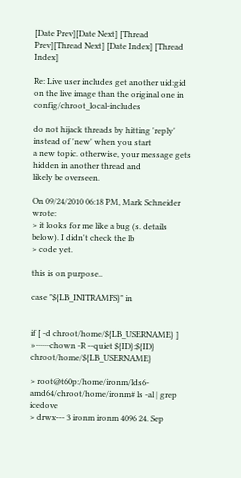[Date Prev][Date Next] [Thread Prev][Thread Next] [Date Index] [Thread Index]

Re: Live user includes get another uid:gid on the live image than the original one in config/chroot_local-includes

do not hijack threads by hitting 'reply' instead of 'new' when you start
a new topic. otherwise, your message gets hidden in another thread and
likely be overseen.

On 09/24/2010 06:18 PM, Mark Schneider wrote:
> it looks for me like a bug (s. details below). I didn't check the lb
> code yet.

this is on purpose..

case "${LB_INITRAMFS}" in


if [ -d chroot/home/${LB_USERNAME} ]
»·······chown -R --quiet ${ID}:${ID} chroot/home/${LB_USERNAME}

> root@t60p:/home/ironm/lds6-amd64/chroot/home/ironm# ls -al | grep icedove
> drwx--- 3 ironm ironm 4096 24. Sep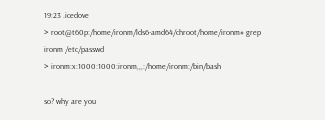19:23 .icedove
> root@t60p:/home/ironm/lds6-amd64/chroot/home/ironm# grep ironm /etc/passwd
> ironm:x:1000:1000:ironm,,,:/home/ironm:/bin/bash

so? why are you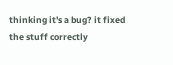thinking it's a bug? it fixed the stuff correctly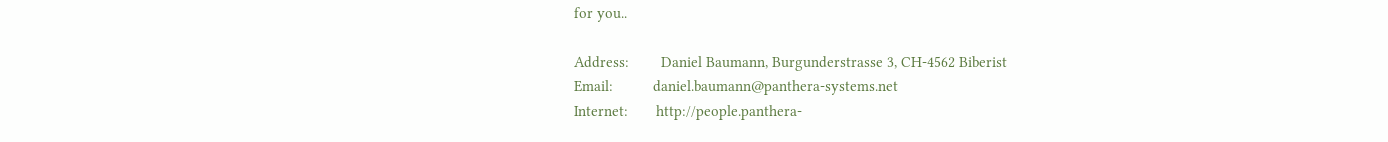for you..

Address:        Daniel Baumann, Burgunderstrasse 3, CH-4562 Biberist
Email:          daniel.baumann@panthera-systems.net
Internet:       http://people.panthera-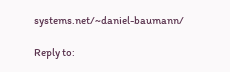systems.net/~daniel-baumann/

Reply to: